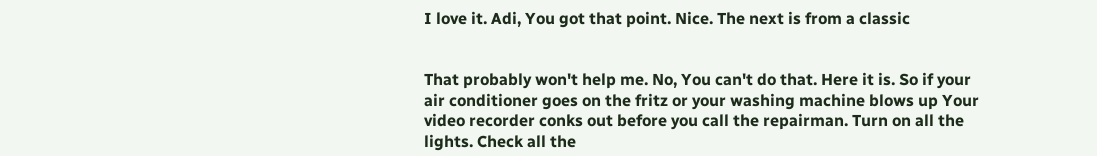I love it. Adi, You got that point. Nice. The next is from a classic


That probably won't help me. No, You can't do that. Here it is. So if your air conditioner goes on the fritz or your washing machine blows up Your video recorder conks out before you call the repairman. Turn on all the lights. Check all the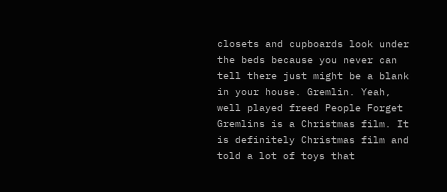closets and cupboards look under the beds because you never can tell there just might be a blank in your house. Gremlin. Yeah, well played freed People Forget Gremlins is a Christmas film. It is definitely Christmas film and told a lot of toys that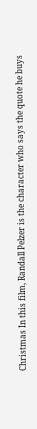Christmas In this film, Randall Pelzer is the character who says the quote he buys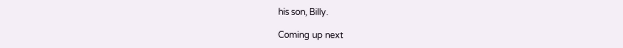his son, Billy.

Coming up next